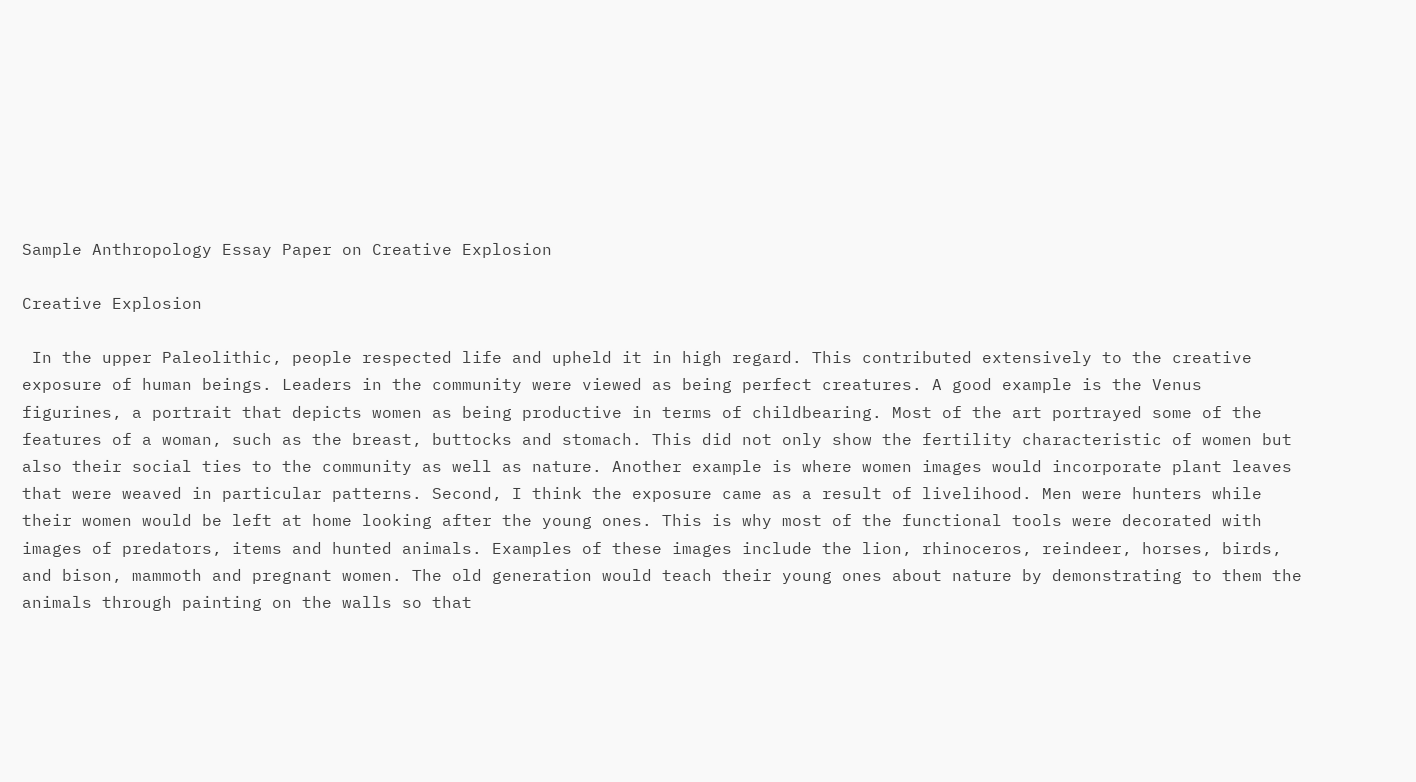Sample Anthropology Essay Paper on Creative Explosion

Creative Explosion

 In the upper Paleolithic, people respected life and upheld it in high regard. This contributed extensively to the creative exposure of human beings. Leaders in the community were viewed as being perfect creatures. A good example is the Venus figurines, a portrait that depicts women as being productive in terms of childbearing. Most of the art portrayed some of the features of a woman, such as the breast, buttocks and stomach. This did not only show the fertility characteristic of women but also their social ties to the community as well as nature. Another example is where women images would incorporate plant leaves that were weaved in particular patterns. Second, I think the exposure came as a result of livelihood. Men were hunters while their women would be left at home looking after the young ones. This is why most of the functional tools were decorated with images of predators, items and hunted animals. Examples of these images include the lion, rhinoceros, reindeer, horses, birds, and bison, mammoth and pregnant women. The old generation would teach their young ones about nature by demonstrating to them the animals through painting on the walls so that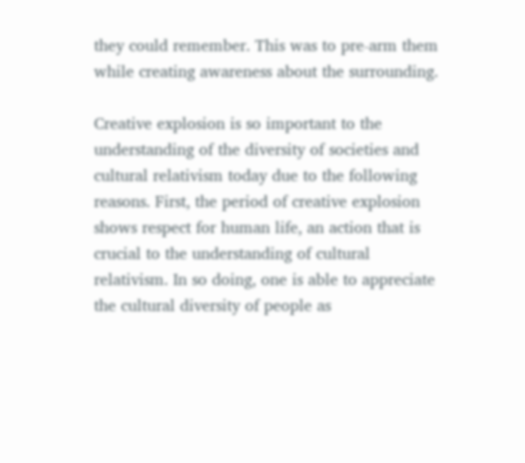they could remember. This was to pre-arm them while creating awareness about the surrounding.

Creative explosion is so important to the understanding of the diversity of societies and cultural relativism today due to the following reasons. First, the period of creative explosion shows respect for human life, an action that is crucial to the understanding of cultural relativism. In so doing, one is able to appreciate the cultural diversity of people as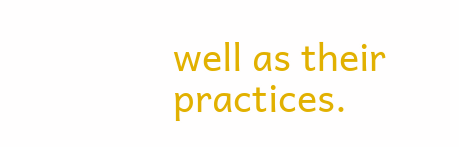well as their practices.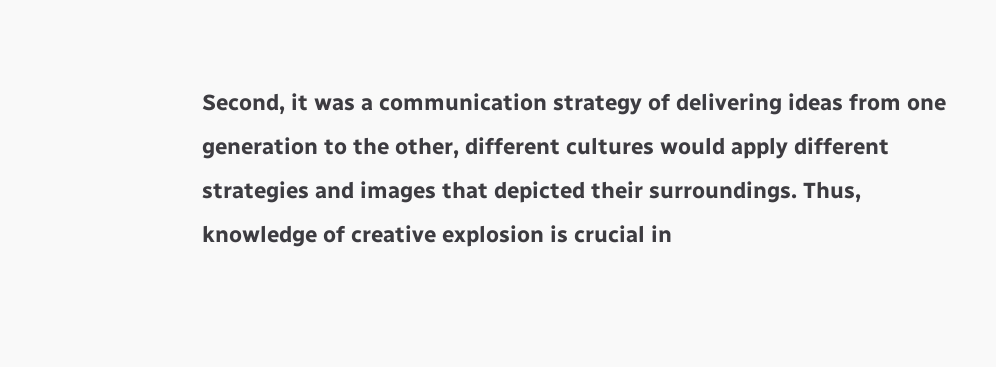Second, it was a communication strategy of delivering ideas from one generation to the other, different cultures would apply different strategies and images that depicted their surroundings. Thus, knowledge of creative explosion is crucial in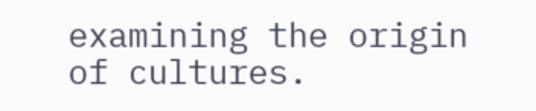examining the origin of cultures.